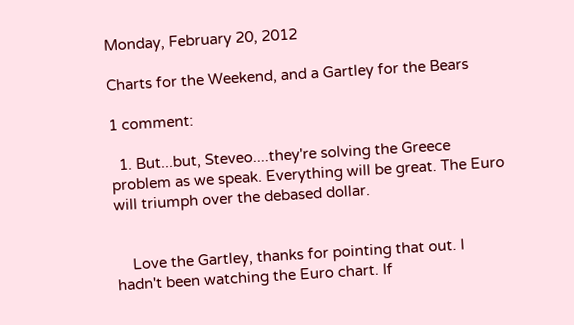Monday, February 20, 2012

Charts for the Weekend, and a Gartley for the Bears

1 comment:

  1. But...but, Steveo....they're solving the Greece problem as we speak. Everything will be great. The Euro will triumph over the debased dollar.


    Love the Gartley, thanks for pointing that out. I hadn't been watching the Euro chart. If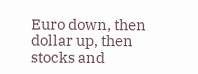Euro down, then dollar up, then stocks and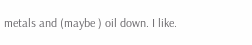metals and (maybe ) oil down. I like.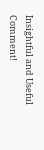Insightful and Useful Comment!